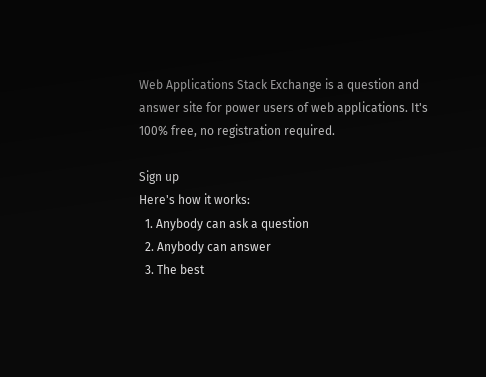Web Applications Stack Exchange is a question and answer site for power users of web applications. It's 100% free, no registration required.

Sign up
Here's how it works:
  1. Anybody can ask a question
  2. Anybody can answer
  3. The best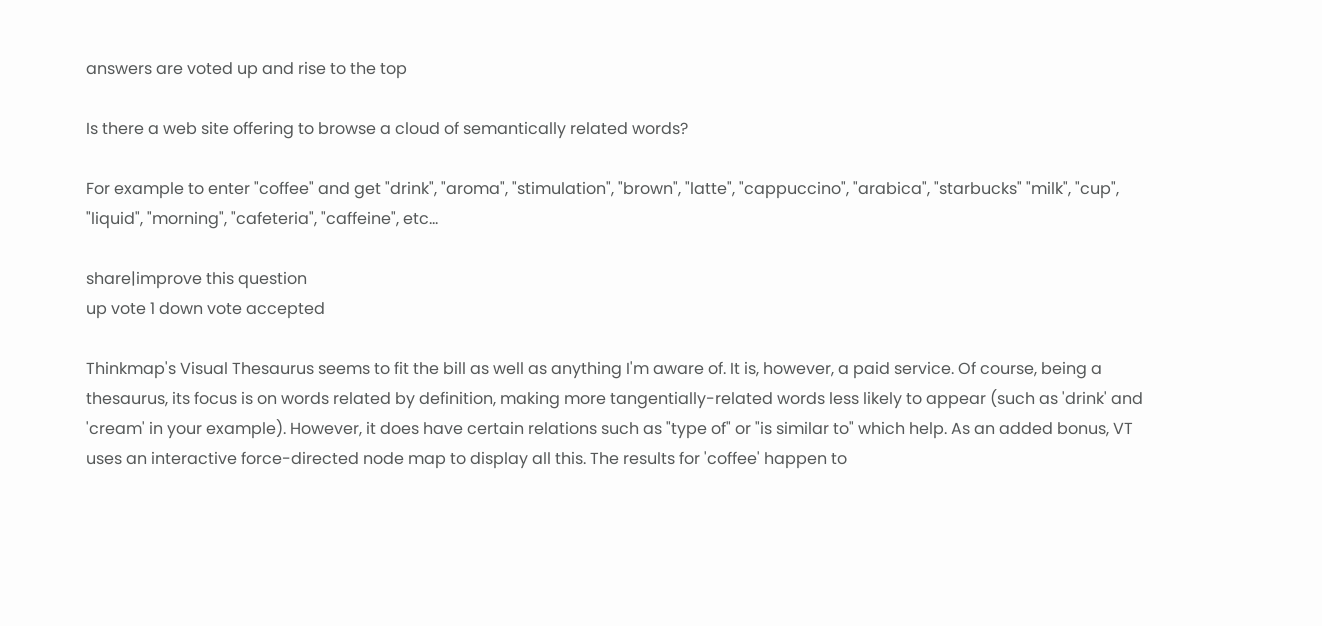answers are voted up and rise to the top

Is there a web site offering to browse a cloud of semantically related words?

For example to enter "coffee" and get "drink", "aroma", "stimulation", "brown", "latte", "cappuccino", "arabica", "starbucks" "milk", "cup", "liquid", "morning", "cafeteria", "caffeine", etc...

share|improve this question
up vote 1 down vote accepted

Thinkmap's Visual Thesaurus seems to fit the bill as well as anything I'm aware of. It is, however, a paid service. Of course, being a thesaurus, its focus is on words related by definition, making more tangentially-related words less likely to appear (such as 'drink' and 'cream' in your example). However, it does have certain relations such as "type of" or "is similar to" which help. As an added bonus, VT uses an interactive force-directed node map to display all this. The results for 'coffee' happen to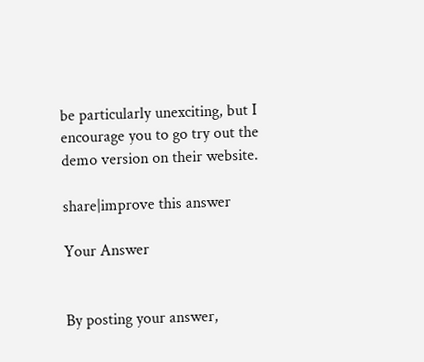be particularly unexciting, but I encourage you to go try out the demo version on their website.

share|improve this answer

Your Answer


By posting your answer,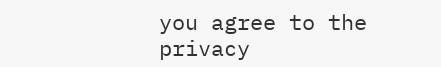you agree to the privacy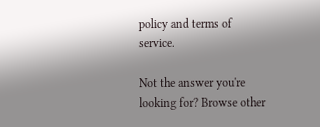policy and terms of service.

Not the answer you're looking for? Browse other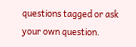questions tagged or ask your own question.